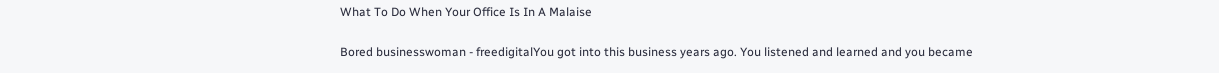What To Do When Your Office Is In A Malaise

Bored businesswoman - freedigitalYou got into this business years ago. You listened and learned and you became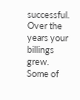successful. Over the years your billings grew. Some of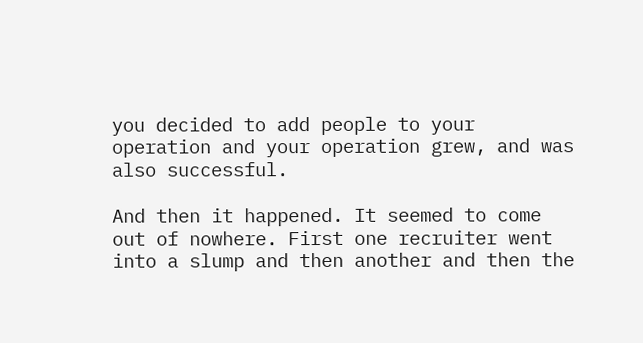you decided to add people to your operation and your operation grew, and was also successful.

And then it happened. It seemed to come out of nowhere. First one recruiter went into a slump and then another and then the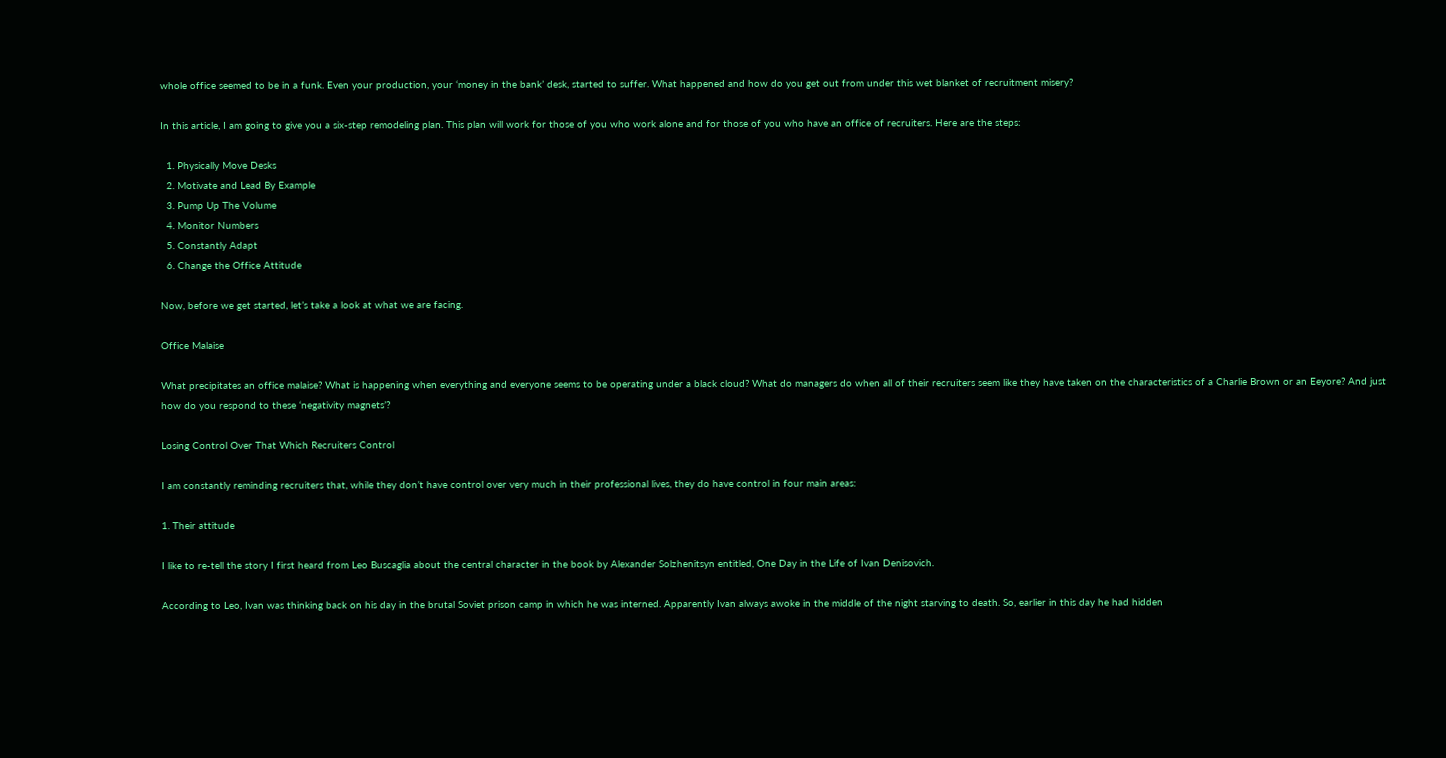whole office seemed to be in a funk. Even your production, your ‘money in the bank’ desk, started to suffer. What happened and how do you get out from under this wet blanket of recruitment misery?

In this article, I am going to give you a six-step remodeling plan. This plan will work for those of you who work alone and for those of you who have an office of recruiters. Here are the steps:

  1. Physically Move Desks
  2. Motivate and Lead By Example
  3. Pump Up The Volume
  4. Monitor Numbers
  5. Constantly Adapt
  6. Change the Office Attitude

Now, before we get started, let’s take a look at what we are facing.

Office Malaise

What precipitates an office malaise? What is happening when everything and everyone seems to be operating under a black cloud? What do managers do when all of their recruiters seem like they have taken on the characteristics of a Charlie Brown or an Eeyore? And just how do you respond to these ‘negativity magnets’?

Losing Control Over That Which Recruiters Control

I am constantly reminding recruiters that, while they don’t have control over very much in their professional lives, they do have control in four main areas:

1. Their attitude

I like to re-tell the story I first heard from Leo Buscaglia about the central character in the book by Alexander Solzhenitsyn entitled, One Day in the Life of Ivan Denisovich.

According to Leo, Ivan was thinking back on his day in the brutal Soviet prison camp in which he was interned. Apparently Ivan always awoke in the middle of the night starving to death. So, earlier in this day he had hidden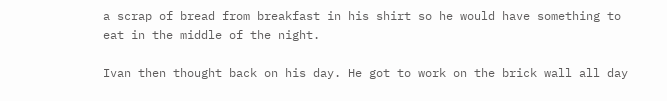a scrap of bread from breakfast in his shirt so he would have something to eat in the middle of the night.

Ivan then thought back on his day. He got to work on the brick wall all day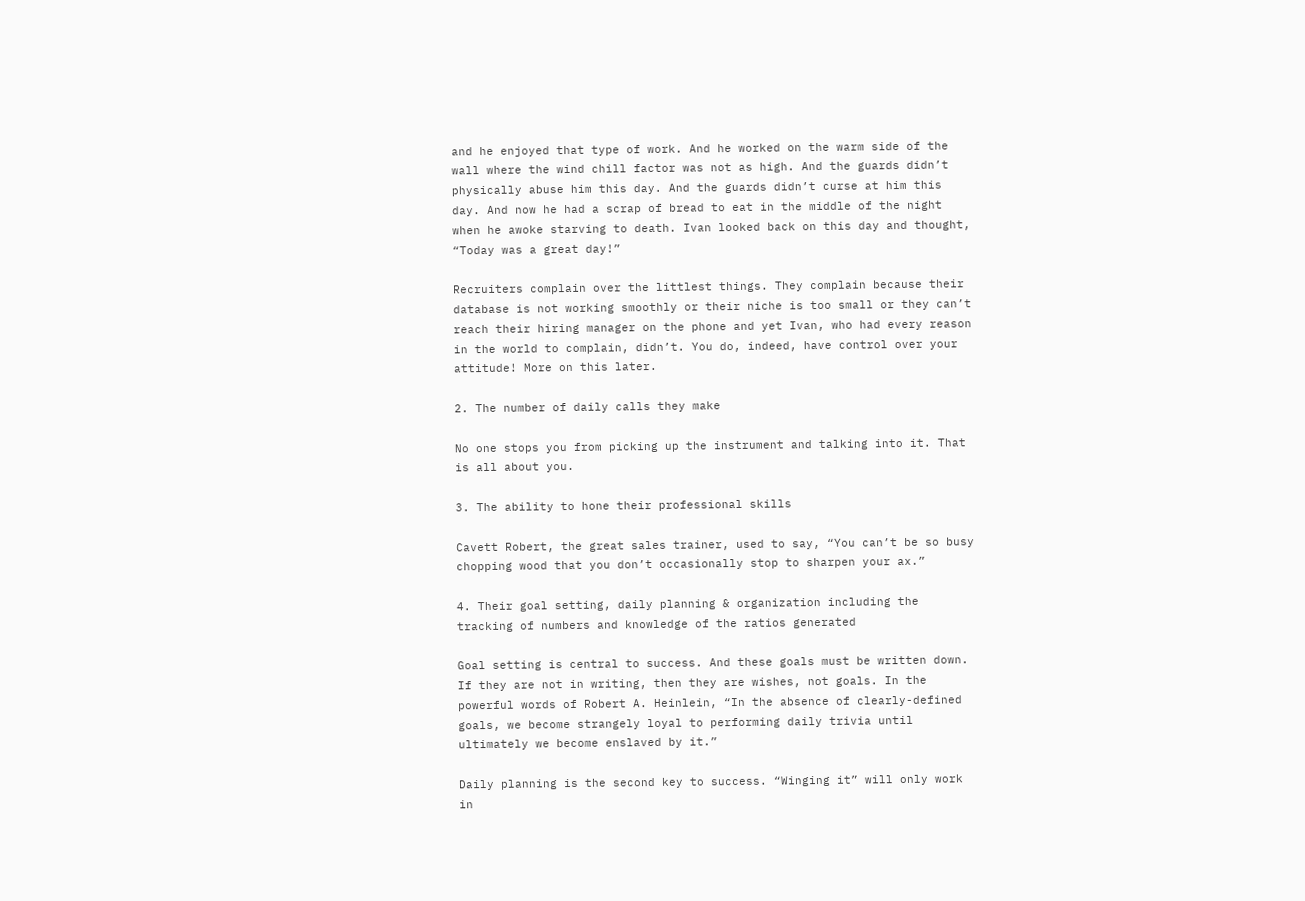and he enjoyed that type of work. And he worked on the warm side of the wall where the wind chill factor was not as high. And the guards didn’t physically abuse him this day. And the guards didn’t curse at him this day. And now he had a scrap of bread to eat in the middle of the night when he awoke starving to death. Ivan looked back on this day and thought, “Today was a great day!”

Recruiters complain over the littlest things. They complain because their database is not working smoothly or their niche is too small or they can’t reach their hiring manager on the phone and yet Ivan, who had every reason in the world to complain, didn’t. You do, indeed, have control over your attitude! More on this later.

2. The number of daily calls they make

No one stops you from picking up the instrument and talking into it. That is all about you.

3. The ability to hone their professional skills

Cavett Robert, the great sales trainer, used to say, “You can’t be so busy chopping wood that you don’t occasionally stop to sharpen your ax.”

4. Their goal setting, daily planning & organization including the tracking of numbers and knowledge of the ratios generated

Goal setting is central to success. And these goals must be written down. If they are not in writing, then they are wishes, not goals. In the powerful words of Robert A. Heinlein, “In the absence of clearly-defined goals, we become strangely loyal to performing daily trivia until ultimately we become enslaved by it.”

Daily planning is the second key to success. “Winging it” will only work in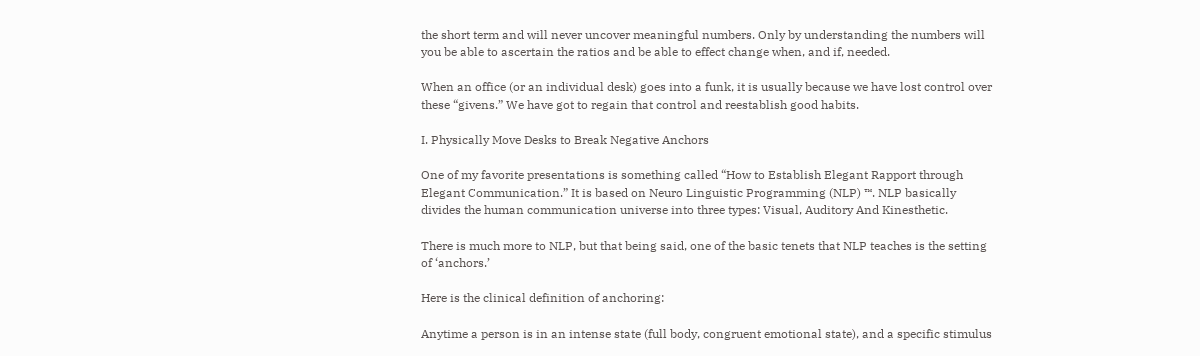the short term and will never uncover meaningful numbers. Only by understanding the numbers will you be able to ascertain the ratios and be able to effect change when, and if, needed.

When an office (or an individual desk) goes into a funk, it is usually because we have lost control over these “givens.” We have got to regain that control and reestablish good habits.

I. Physically Move Desks to Break Negative Anchors

One of my favorite presentations is something called “How to Establish Elegant Rapport through Elegant Communication.” It is based on Neuro Linguistic Programming (NLP) ™. NLP basically divides the human communication universe into three types: Visual, Auditory And Kinesthetic.

There is much more to NLP, but that being said, one of the basic tenets that NLP teaches is the setting of ‘anchors.’

Here is the clinical definition of anchoring:

Anytime a person is in an intense state (full body, congruent emotional state), and a specific stimulus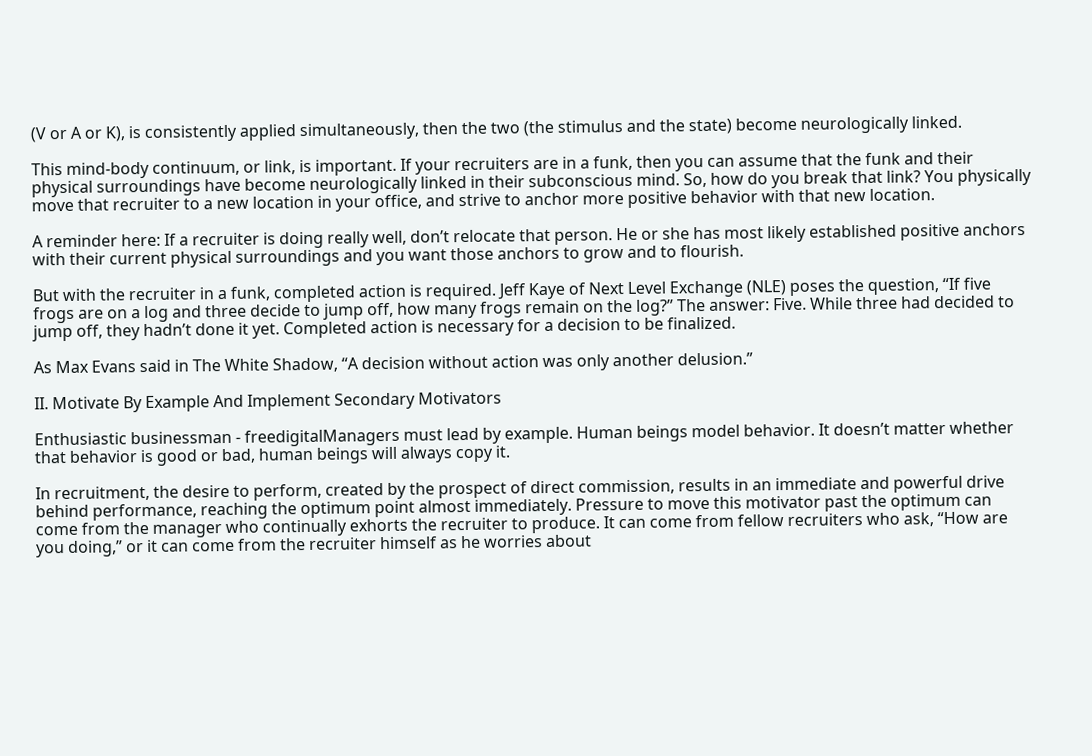(V or A or K), is consistently applied simultaneously, then the two (the stimulus and the state) become neurologically linked.

This mind-body continuum, or link, is important. If your recruiters are in a funk, then you can assume that the funk and their physical surroundings have become neurologically linked in their subconscious mind. So, how do you break that link? You physically move that recruiter to a new location in your office, and strive to anchor more positive behavior with that new location.

A reminder here: If a recruiter is doing really well, don’t relocate that person. He or she has most likely established positive anchors with their current physical surroundings and you want those anchors to grow and to flourish.

But with the recruiter in a funk, completed action is required. Jeff Kaye of Next Level Exchange (NLE) poses the question, “If five frogs are on a log and three decide to jump off, how many frogs remain on the log?” The answer: Five. While three had decided to jump off, they hadn’t done it yet. Completed action is necessary for a decision to be finalized.

As Max Evans said in The White Shadow, “A decision without action was only another delusion.”

II. Motivate By Example And Implement Secondary Motivators

Enthusiastic businessman - freedigitalManagers must lead by example. Human beings model behavior. It doesn’t matter whether that behavior is good or bad, human beings will always copy it.

In recruitment, the desire to perform, created by the prospect of direct commission, results in an immediate and powerful drive behind performance, reaching the optimum point almost immediately. Pressure to move this motivator past the optimum can come from the manager who continually exhorts the recruiter to produce. It can come from fellow recruiters who ask, “How are you doing,” or it can come from the recruiter himself as he worries about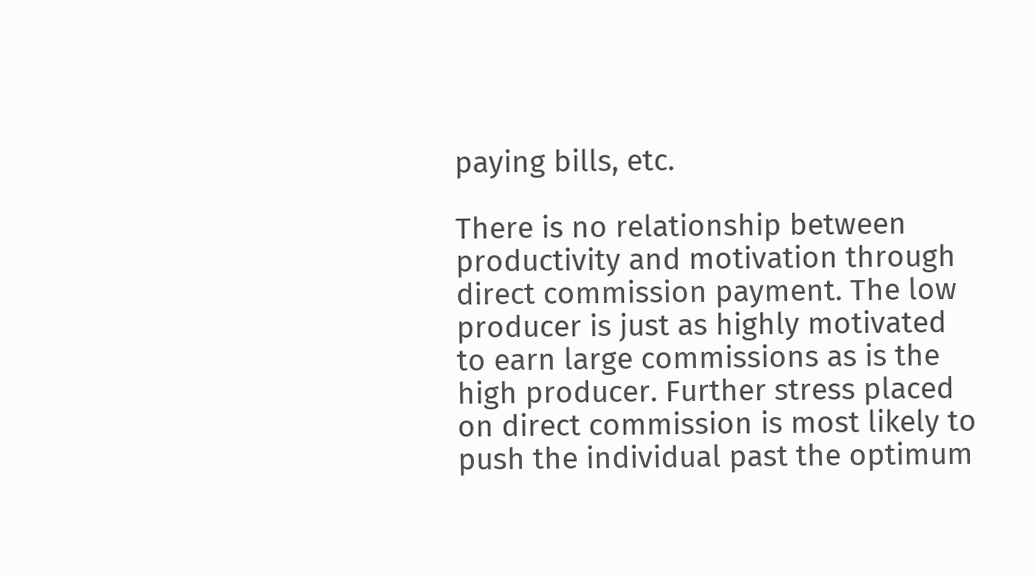paying bills, etc.

There is no relationship between productivity and motivation through direct commission payment. The low producer is just as highly motivated to earn large commissions as is the high producer. Further stress placed on direct commission is most likely to push the individual past the optimum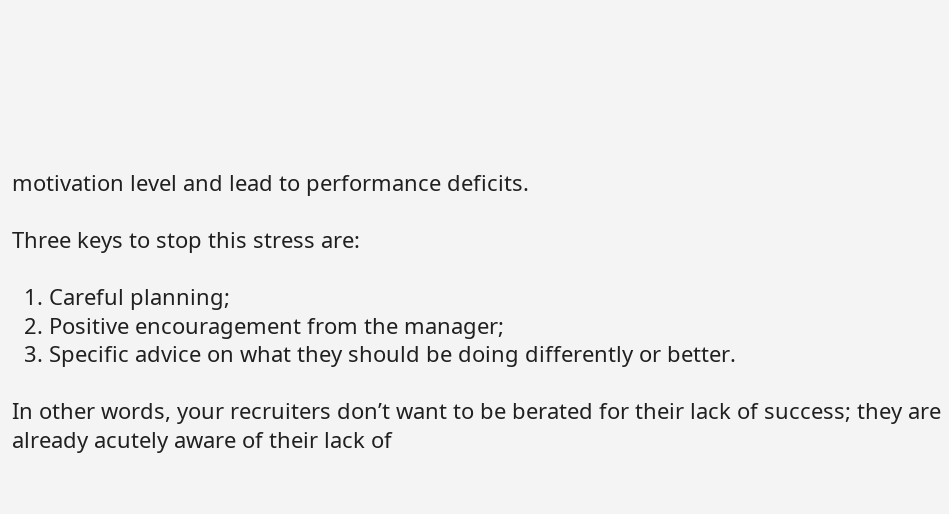motivation level and lead to performance deficits.

Three keys to stop this stress are:

  1. Careful planning;
  2. Positive encouragement from the manager;
  3. Specific advice on what they should be doing differently or better.

In other words, your recruiters don’t want to be berated for their lack of success; they are already acutely aware of their lack of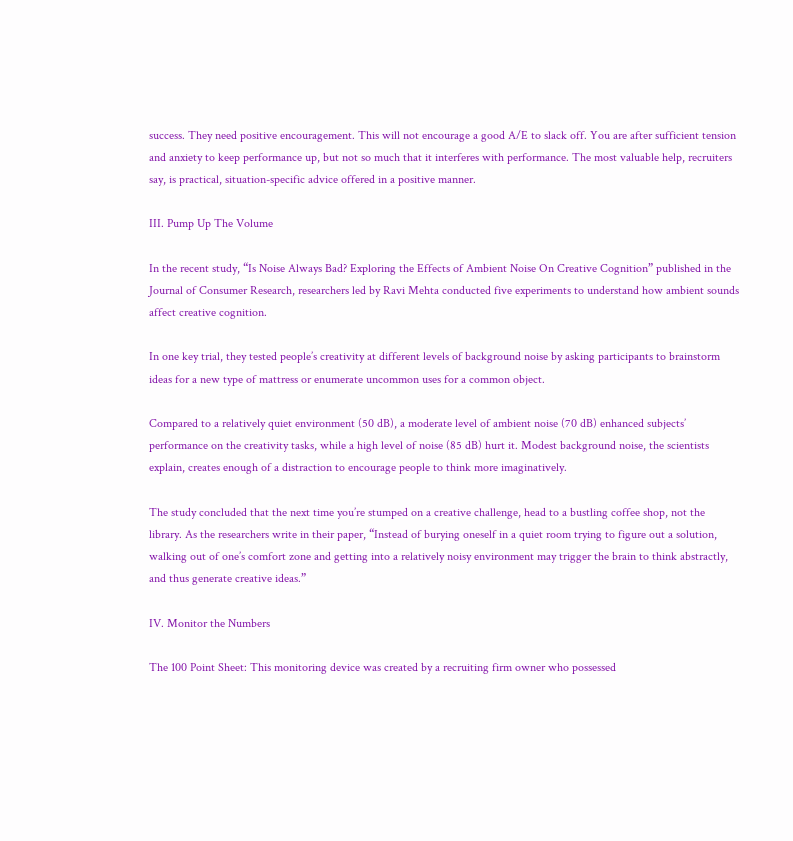success. They need positive encouragement. This will not encourage a good A/E to slack off. You are after sufficient tension and anxiety to keep performance up, but not so much that it interferes with performance. The most valuable help, recruiters say, is practical, situation-specific advice offered in a positive manner.

III. Pump Up The Volume

In the recent study, “Is Noise Always Bad? Exploring the Effects of Ambient Noise On Creative Cognition” published in the Journal of Consumer Research, researchers led by Ravi Mehta conducted five experiments to understand how ambient sounds affect creative cognition.

In one key trial, they tested people’s creativity at different levels of background noise by asking participants to brainstorm ideas for a new type of mattress or enumerate uncommon uses for a common object.

Compared to a relatively quiet environment (50 dB), a moderate level of ambient noise (70 dB) enhanced subjects’ performance on the creativity tasks, while a high level of noise (85 dB) hurt it. Modest background noise, the scientists explain, creates enough of a distraction to encourage people to think more imaginatively.

The study concluded that the next time you’re stumped on a creative challenge, head to a bustling coffee shop, not the library. As the researchers write in their paper, “Instead of burying oneself in a quiet room trying to figure out a solution, walking out of one’s comfort zone and getting into a relatively noisy environment may trigger the brain to think abstractly, and thus generate creative ideas.”

IV. Monitor the Numbers

The 100 Point Sheet: This monitoring device was created by a recruiting firm owner who possessed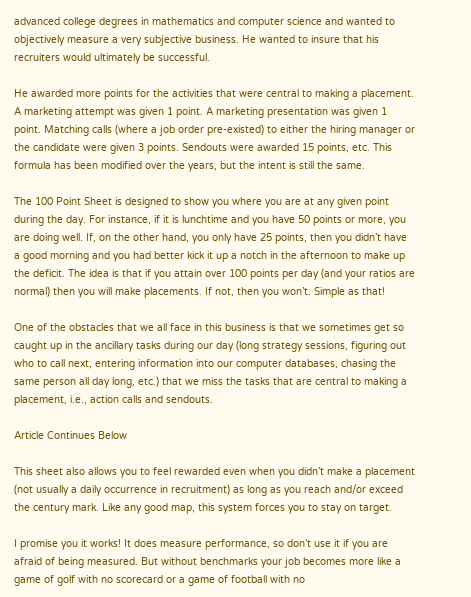advanced college degrees in mathematics and computer science and wanted to objectively measure a very subjective business. He wanted to insure that his recruiters would ultimately be successful.

He awarded more points for the activities that were central to making a placement. A marketing attempt was given 1 point. A marketing presentation was given 1 point. Matching calls (where a job order pre-existed) to either the hiring manager or the candidate were given 3 points. Sendouts were awarded 15 points, etc. This formula has been modified over the years, but the intent is still the same.

The 100 Point Sheet is designed to show you where you are at any given point during the day. For instance, if it is lunchtime and you have 50 points or more, you are doing well. If, on the other hand, you only have 25 points, then you didn’t have a good morning and you had better kick it up a notch in the afternoon to make up the deficit. The idea is that if you attain over 100 points per day (and your ratios are normal) then you will make placements. If not, then you won’t. Simple as that!

One of the obstacles that we all face in this business is that we sometimes get so caught up in the ancillary tasks during our day (long strategy sessions, figuring out who to call next, entering information into our computer databases, chasing the same person all day long, etc.) that we miss the tasks that are central to making a placement, i.e., action calls and sendouts.

Article Continues Below

This sheet also allows you to feel rewarded even when you didn’t make a placement (not usually a daily occurrence in recruitment) as long as you reach and/or exceed the century mark. Like any good map, this system forces you to stay on target.

I promise you it works! It does measure performance, so don’t use it if you are afraid of being measured. But without benchmarks your job becomes more like a game of golf with no scorecard or a game of football with no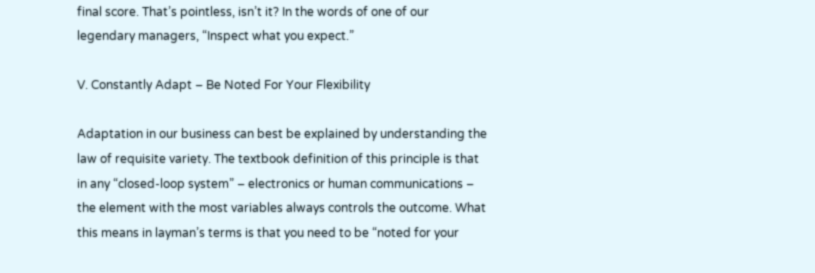final score. That’s pointless, isn’t it? In the words of one of our legendary managers, “Inspect what you expect.”

V. Constantly Adapt – Be Noted For Your Flexibility

Adaptation in our business can best be explained by understanding the law of requisite variety. The textbook definition of this principle is that in any “closed-loop system” – electronics or human communications – the element with the most variables always controls the outcome. What this means in layman’s terms is that you need to be “noted for your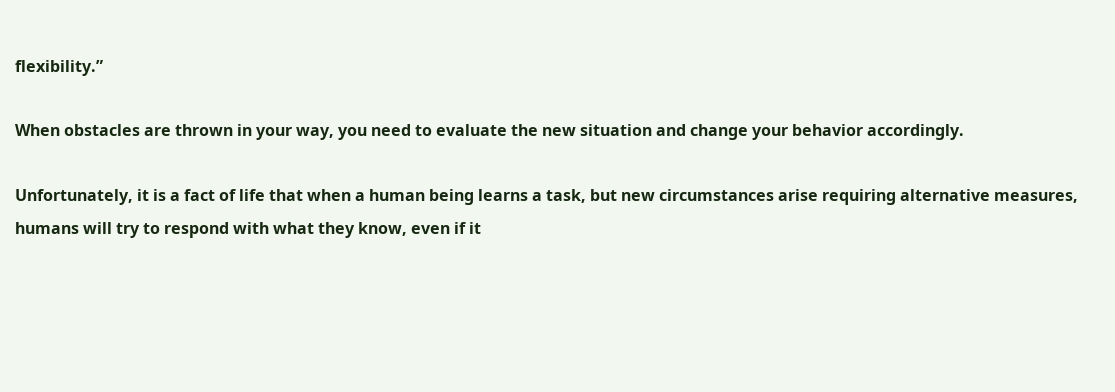flexibility.”

When obstacles are thrown in your way, you need to evaluate the new situation and change your behavior accordingly.

Unfortunately, it is a fact of life that when a human being learns a task, but new circumstances arise requiring alternative measures, humans will try to respond with what they know, even if it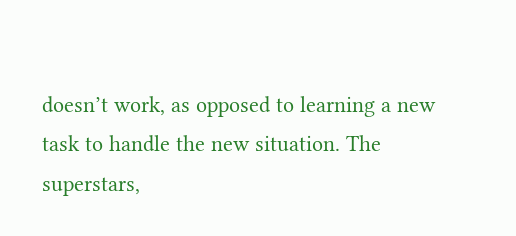doesn’t work, as opposed to learning a new task to handle the new situation. The superstars,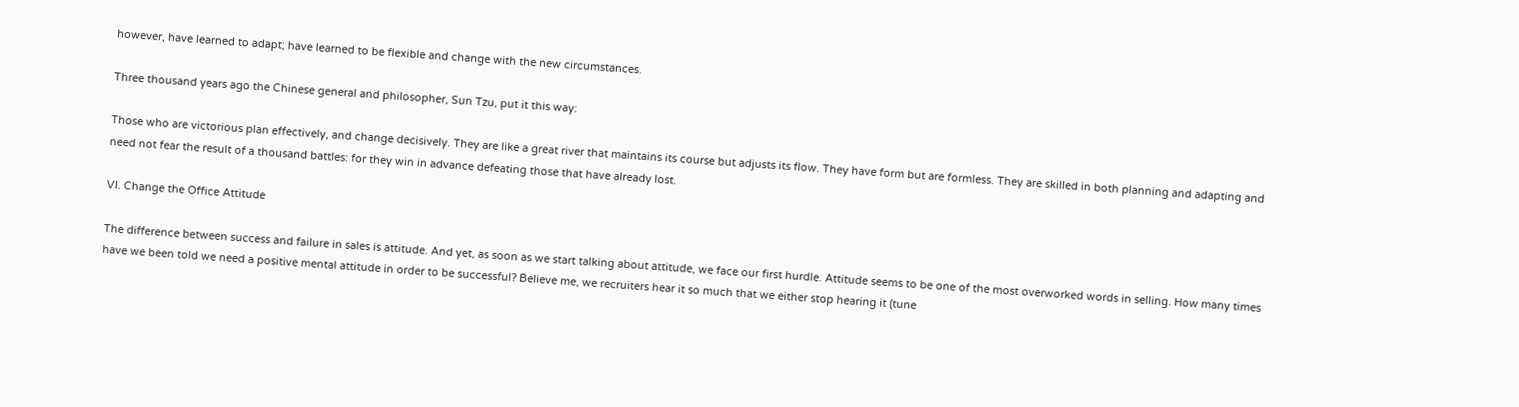however, have learned to adapt; have learned to be flexible and change with the new circumstances.

Three thousand years ago the Chinese general and philosopher, Sun Tzu, put it this way:

Those who are victorious plan effectively, and change decisively. They are like a great river that maintains its course but adjusts its flow. They have form but are formless. They are skilled in both planning and adapting and need not fear the result of a thousand battles: for they win in advance defeating those that have already lost.

VI. Change the Office Attitude

The difference between success and failure in sales is attitude. And yet, as soon as we start talking about attitude, we face our first hurdle. Attitude seems to be one of the most overworked words in selling. How many times have we been told we need a positive mental attitude in order to be successful? Believe me, we recruiters hear it so much that we either stop hearing it (tune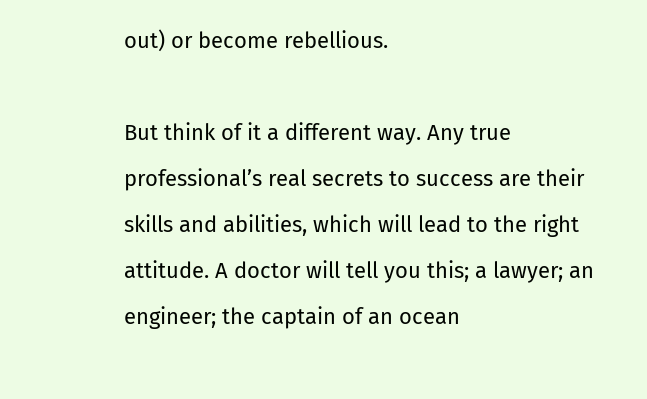out) or become rebellious.

But think of it a different way. Any true professional’s real secrets to success are their skills and abilities, which will lead to the right attitude. A doctor will tell you this; a lawyer; an engineer; the captain of an ocean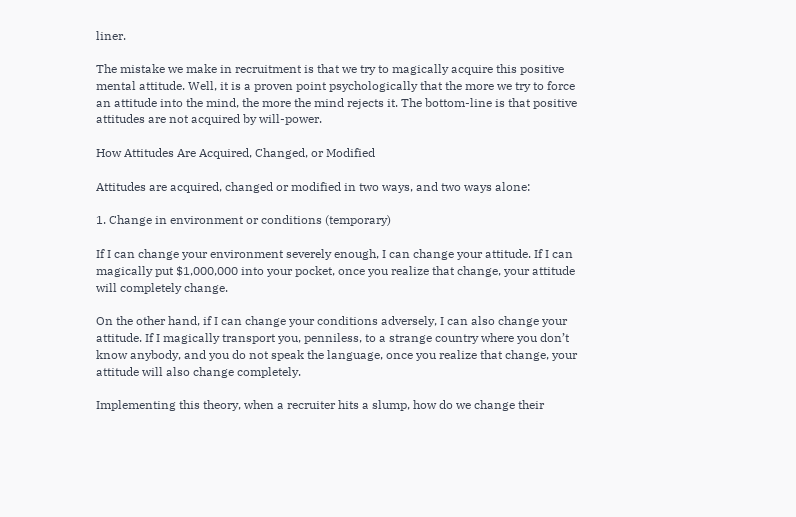liner.

The mistake we make in recruitment is that we try to magically acquire this positive mental attitude. Well, it is a proven point psychologically that the more we try to force an attitude into the mind, the more the mind rejects it. The bottom-line is that positive attitudes are not acquired by will-power.

How Attitudes Are Acquired, Changed, or Modified

Attitudes are acquired, changed or modified in two ways, and two ways alone:

1. Change in environment or conditions (temporary)

If I can change your environment severely enough, I can change your attitude. If I can magically put $1,000,000 into your pocket, once you realize that change, your attitude will completely change.

On the other hand, if I can change your conditions adversely, I can also change your attitude. If I magically transport you, penniless, to a strange country where you don’t know anybody, and you do not speak the language, once you realize that change, your attitude will also change completely.

Implementing this theory, when a recruiter hits a slump, how do we change their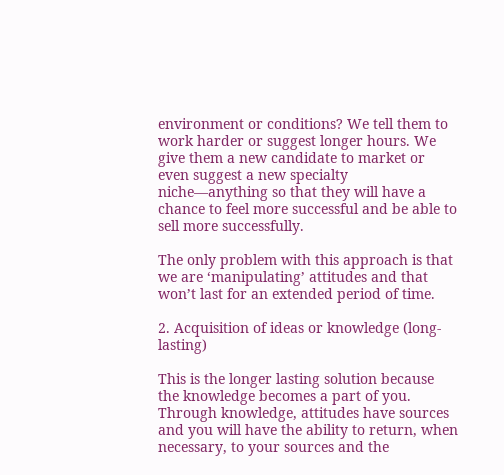environment or conditions? We tell them to work harder or suggest longer hours. We give them a new candidate to market or even suggest a new specialty niche—anything so that they will have a chance to feel more successful and be able to sell more successfully.

The only problem with this approach is that we are ‘manipulating’ attitudes and that won’t last for an extended period of time.

2. Acquisition of ideas or knowledge (long-lasting)

This is the longer lasting solution because the knowledge becomes a part of you. Through knowledge, attitudes have sources and you will have the ability to return, when necessary, to your sources and the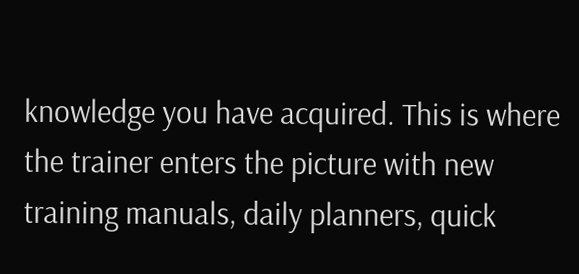knowledge you have acquired. This is where the trainer enters the picture with new training manuals, daily planners, quick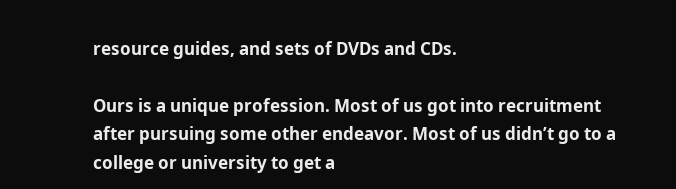resource guides, and sets of DVDs and CDs.

Ours is a unique profession. Most of us got into recruitment after pursuing some other endeavor. Most of us didn’t go to a college or university to get a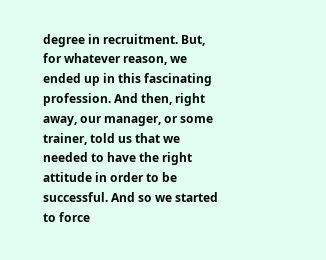degree in recruitment. But, for whatever reason, we ended up in this fascinating profession. And then, right away, our manager, or some trainer, told us that we needed to have the right attitude in order to be successful. And so we started to force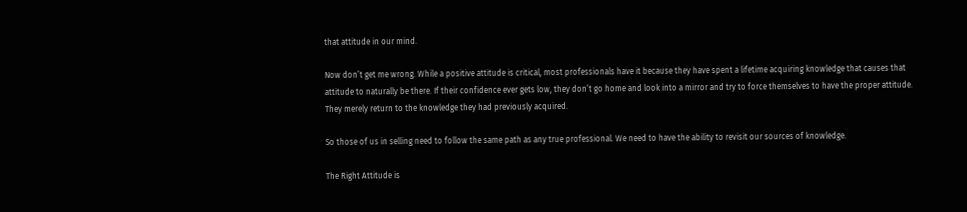that attitude in our mind.

Now don’t get me wrong. While a positive attitude is critical, most professionals have it because they have spent a lifetime acquiring knowledge that causes that attitude to naturally be there. If their confidence ever gets low, they don’t go home and look into a mirror and try to force themselves to have the proper attitude. They merely return to the knowledge they had previously acquired.

So those of us in selling need to follow the same path as any true professional. We need to have the ability to revisit our sources of knowledge.

The Right Attitude is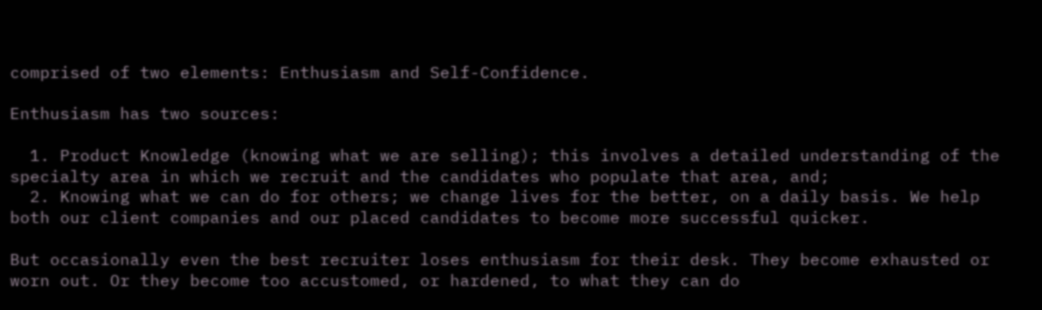comprised of two elements: Enthusiasm and Self-Confidence.

Enthusiasm has two sources:

  1. Product Knowledge (knowing what we are selling); this involves a detailed understanding of the specialty area in which we recruit and the candidates who populate that area, and;
  2. Knowing what we can do for others; we change lives for the better, on a daily basis. We help both our client companies and our placed candidates to become more successful quicker.

But occasionally even the best recruiter loses enthusiasm for their desk. They become exhausted or worn out. Or they become too accustomed, or hardened, to what they can do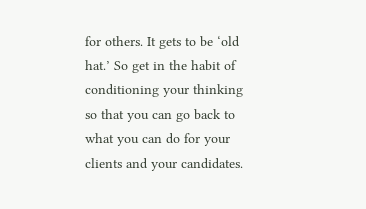for others. It gets to be ‘old hat.’ So get in the habit of conditioning your thinking so that you can go back to what you can do for your clients and your candidates.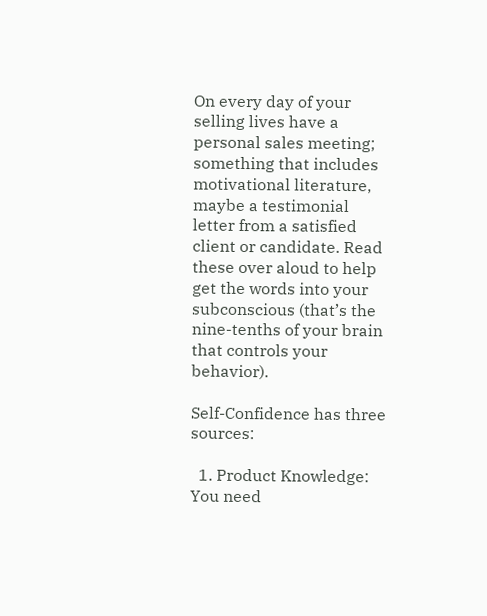On every day of your selling lives have a personal sales meeting; something that includes motivational literature, maybe a testimonial letter from a satisfied client or candidate. Read these over aloud to help get the words into your subconscious (that’s the nine-tenths of your brain that controls your behavior).

Self-Confidence has three sources:

  1. Product Knowledge: You need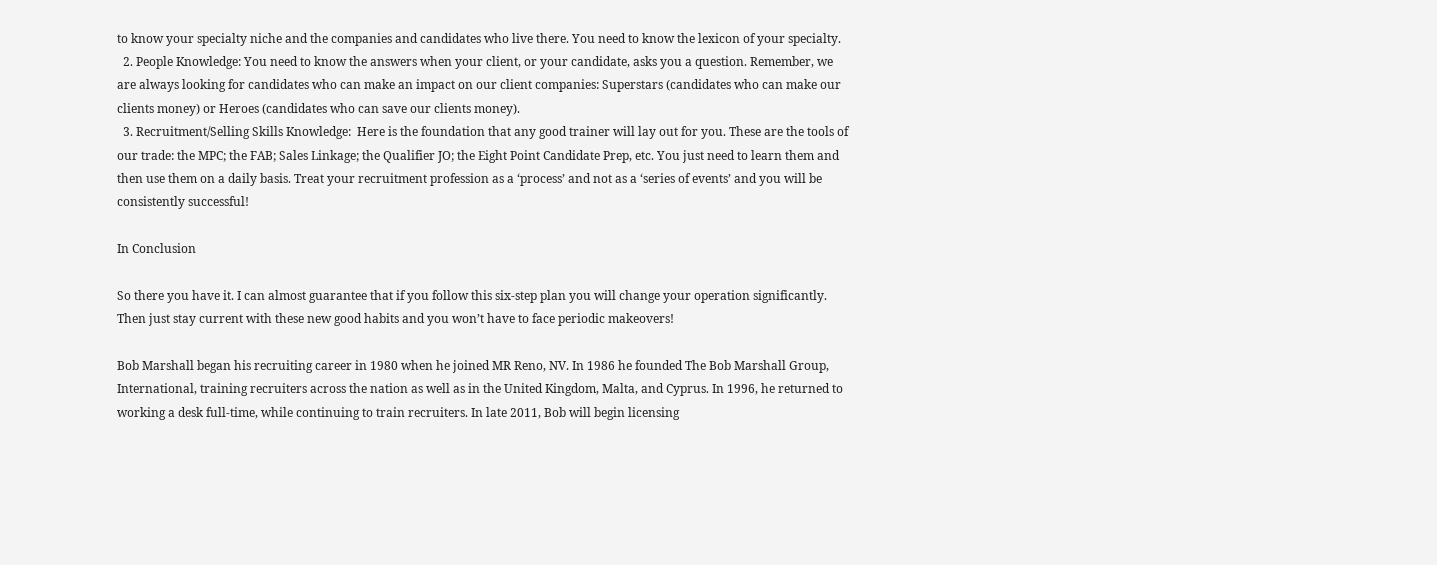to know your specialty niche and the companies and candidates who live there. You need to know the lexicon of your specialty.
  2. People Knowledge: You need to know the answers when your client, or your candidate, asks you a question. Remember, we are always looking for candidates who can make an impact on our client companies: Superstars (candidates who can make our clients money) or Heroes (candidates who can save our clients money).
  3. Recruitment/Selling Skills Knowledge:  Here is the foundation that any good trainer will lay out for you. These are the tools of our trade: the MPC; the FAB; Sales Linkage; the Qualifier JO; the Eight Point Candidate Prep, etc. You just need to learn them and then use them on a daily basis. Treat your recruitment profession as a ‘process’ and not as a ‘series of events’ and you will be consistently successful!

In Conclusion

So there you have it. I can almost guarantee that if you follow this six-step plan you will change your operation significantly. Then just stay current with these new good habits and you won’t have to face periodic makeovers!

Bob Marshall began his recruiting career in 1980 when he joined MR Reno, NV. In 1986 he founded The Bob Marshall Group, International, training recruiters across the nation as well as in the United Kingdom, Malta, and Cyprus. In 1996, he returned to working a desk full-time, while continuing to train recruiters. In late 2011, Bob will begin licensing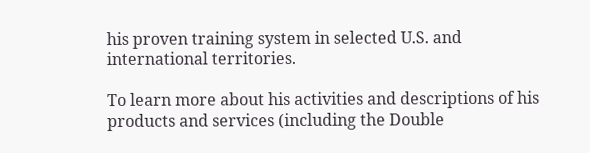his proven training system in selected U.S. and international territories.

To learn more about his activities and descriptions of his products and services (including the Double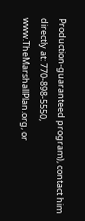Production-guaranteed program), contact him directly at: 770-898-5550, www.TheMarshallPlan.org, or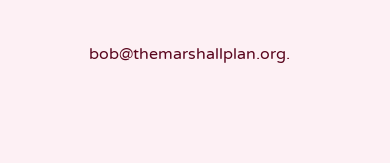bob@themarshallplan.org.